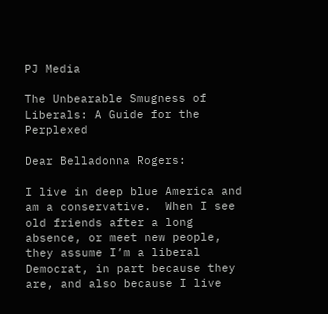PJ Media

The Unbearable Smugness of Liberals: A Guide for the Perplexed

Dear Belladonna Rogers:

I live in deep blue America and am a conservative.  When I see old friends after a long absence, or meet new people, they assume I’m a liberal Democrat, in part because they are, and also because I live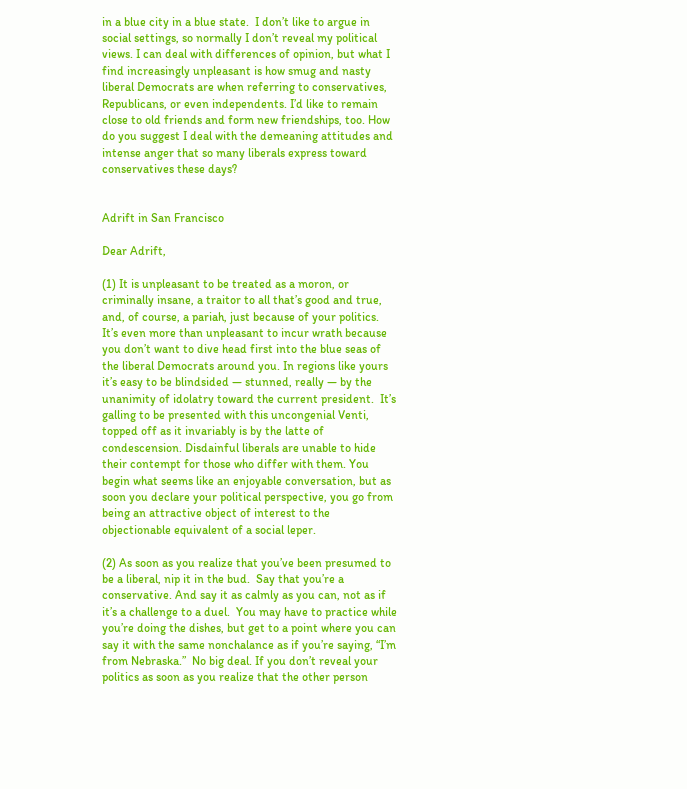in a blue city in a blue state.  I don’t like to argue in social settings, so normally I don’t reveal my political views. I can deal with differences of opinion, but what I find increasingly unpleasant is how smug and nasty liberal Democrats are when referring to conservatives,  Republicans, or even independents. I’d like to remain close to old friends and form new friendships, too. How do you suggest I deal with the demeaning attitudes and intense anger that so many liberals express toward conservatives these days?


Adrift in San Francisco

Dear Adrift,

(1) It is unpleasant to be treated as a moron, or criminally insane, a traitor to all that’s good and true, and, of course, a pariah, just because of your politics.  It’s even more than unpleasant to incur wrath because you don’t want to dive head first into the blue seas of the liberal Democrats around you. In regions like yours it’s easy to be blindsided — stunned, really — by the unanimity of idolatry toward the current president.  It’s galling to be presented with this uncongenial Venti, topped off as it invariably is by the latte of condescension. Disdainful liberals are unable to hide their contempt for those who differ with them. You begin what seems like an enjoyable conversation, but as soon you declare your political perspective, you go from being an attractive object of interest to the objectionable equivalent of a social leper.

(2) As soon as you realize that you’ve been presumed to be a liberal, nip it in the bud.  Say that you’re a conservative. And say it as calmly as you can, not as if it’s a challenge to a duel.  You may have to practice while you’re doing the dishes, but get to a point where you can say it with the same nonchalance as if you’re saying, “I’m from Nebraska.”  No big deal. If you don’t reveal your politics as soon as you realize that the other person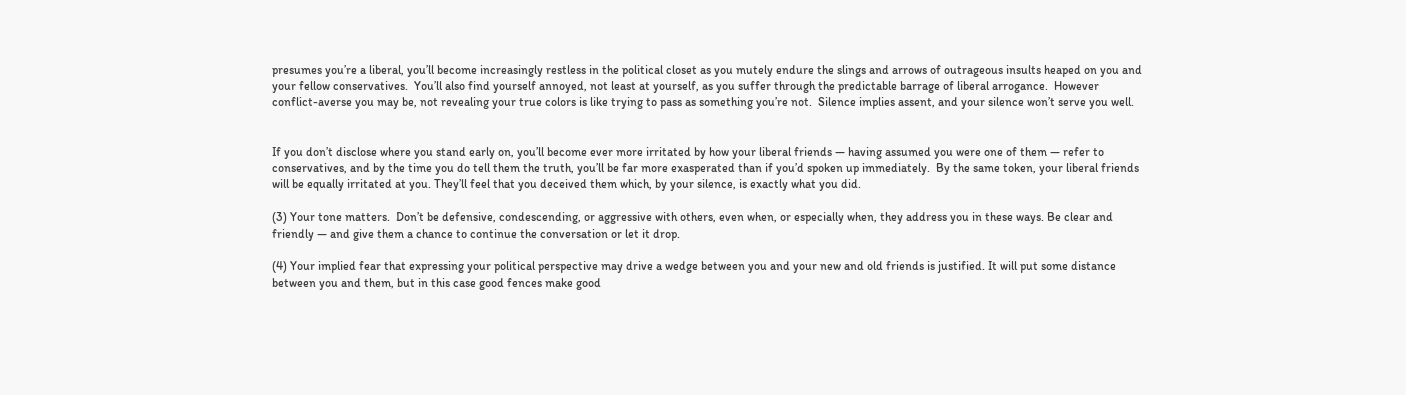presumes you’re a liberal, you’ll become increasingly restless in the political closet as you mutely endure the slings and arrows of outrageous insults heaped on you and your fellow conservatives.  You’ll also find yourself annoyed, not least at yourself, as you suffer through the predictable barrage of liberal arrogance.  However conflict-averse you may be, not revealing your true colors is like trying to pass as something you’re not.  Silence implies assent, and your silence won’t serve you well.


If you don’t disclose where you stand early on, you’ll become ever more irritated by how your liberal friends — having assumed you were one of them — refer to conservatives, and by the time you do tell them the truth, you’ll be far more exasperated than if you’d spoken up immediately.  By the same token, your liberal friends will be equally irritated at you. They’ll feel that you deceived them which, by your silence, is exactly what you did.

(3) Your tone matters.  Don’t be defensive, condescending, or aggressive with others, even when, or especially when, they address you in these ways. Be clear and friendly — and give them a chance to continue the conversation or let it drop.

(4) Your implied fear that expressing your political perspective may drive a wedge between you and your new and old friends is justified. It will put some distance between you and them, but in this case good fences make good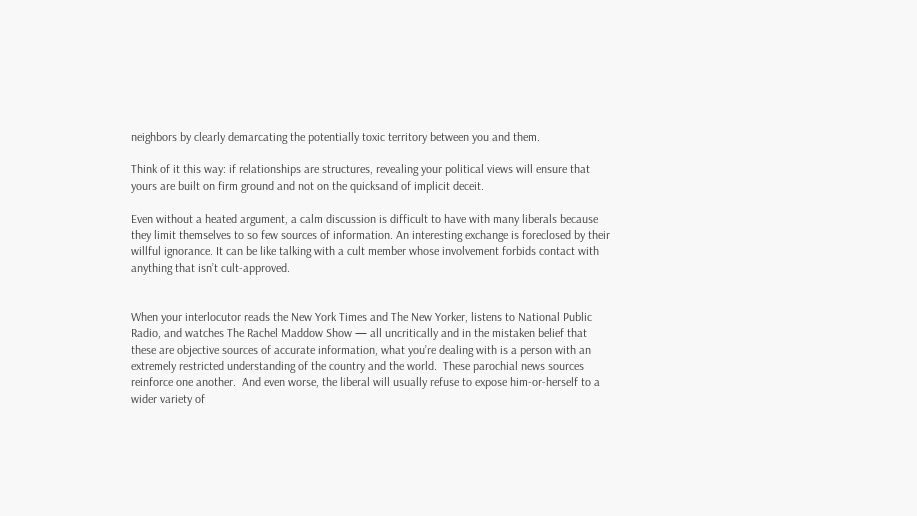neighbors by clearly demarcating the potentially toxic territory between you and them.

Think of it this way: if relationships are structures, revealing your political views will ensure that yours are built on firm ground and not on the quicksand of implicit deceit.

Even without a heated argument, a calm discussion is difficult to have with many liberals because they limit themselves to so few sources of information. An interesting exchange is foreclosed by their willful ignorance. It can be like talking with a cult member whose involvement forbids contact with anything that isn’t cult-approved.


When your interlocutor reads the New York Times and The New Yorker, listens to National Public Radio, and watches The Rachel Maddow Show — all uncritically and in the mistaken belief that these are objective sources of accurate information, what you’re dealing with is a person with an extremely restricted understanding of the country and the world.  These parochial news sources reinforce one another.  And even worse, the liberal will usually refuse to expose him-or-herself to a wider variety of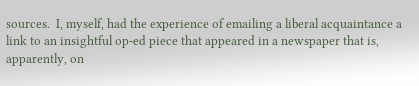sources.  I, myself, had the experience of emailing a liberal acquaintance a link to an insightful op-ed piece that appeared in a newspaper that is, apparently, on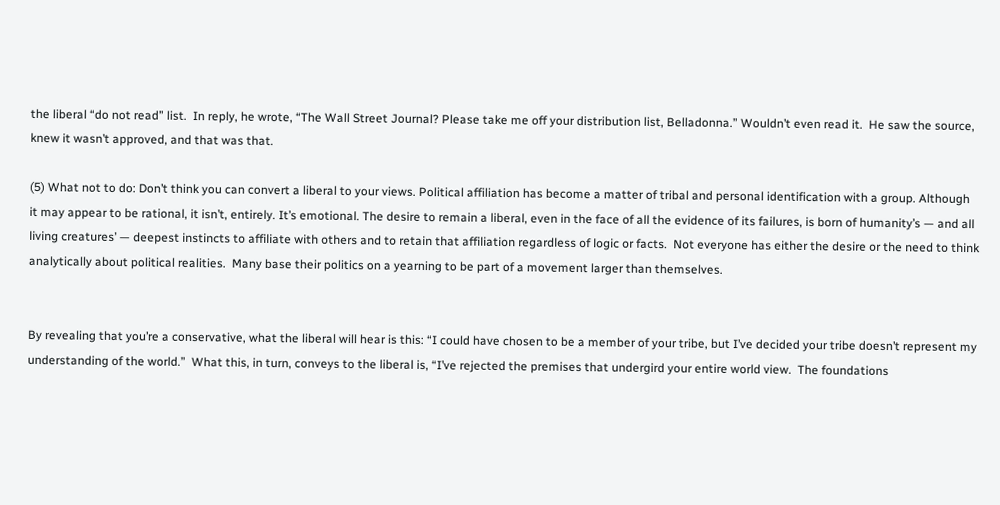the liberal “do not read” list.  In reply, he wrote, “The Wall Street Journal? Please take me off your distribution list, Belladonna.” Wouldn’t even read it.  He saw the source, knew it wasn’t approved, and that was that.

(5) What not to do: Don’t think you can convert a liberal to your views. Political affiliation has become a matter of tribal and personal identification with a group. Although it may appear to be rational, it isn’t, entirely. It’s emotional. The desire to remain a liberal, even in the face of all the evidence of its failures, is born of humanity’s — and all living creatures’ — deepest instincts to affiliate with others and to retain that affiliation regardless of logic or facts.  Not everyone has either the desire or the need to think analytically about political realities.  Many base their politics on a yearning to be part of a movement larger than themselves.


By revealing that you’re a conservative, what the liberal will hear is this: “I could have chosen to be a member of your tribe, but I’ve decided your tribe doesn’t represent my understanding of the world.”  What this, in turn, conveys to the liberal is, “I’ve rejected the premises that undergird your entire world view.  The foundations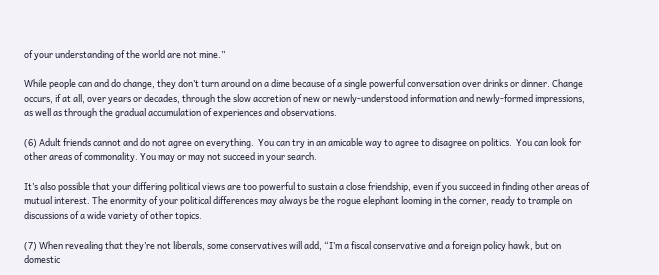of your understanding of the world are not mine.”

While people can and do change, they don’t turn around on a dime because of a single powerful conversation over drinks or dinner. Change occurs, if at all, over years or decades, through the slow accretion of new or newly-understood information and newly-formed impressions, as well as through the gradual accumulation of experiences and observations.

(6) Adult friends cannot and do not agree on everything.  You can try in an amicable way to agree to disagree on politics.  You can look for other areas of commonality. You may or may not succeed in your search.

It’s also possible that your differing political views are too powerful to sustain a close friendship, even if you succeed in finding other areas of mutual interest. The enormity of your political differences may always be the rogue elephant looming in the corner, ready to trample on discussions of a wide variety of other topics.

(7) When revealing that they’re not liberals, some conservatives will add, “I’m a fiscal conservative and a foreign policy hawk, but on domestic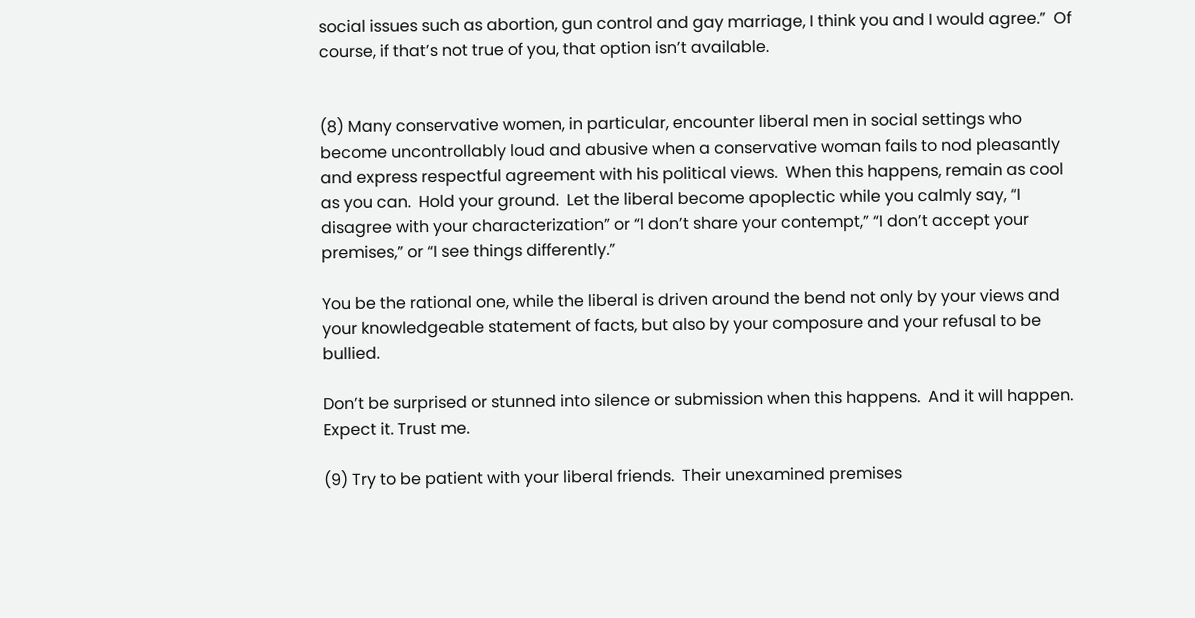social issues such as abortion, gun control and gay marriage, I think you and I would agree.”  Of course, if that’s not true of you, that option isn’t available.


(8) Many conservative women, in particular, encounter liberal men in social settings who become uncontrollably loud and abusive when a conservative woman fails to nod pleasantly and express respectful agreement with his political views.  When this happens, remain as cool as you can.  Hold your ground.  Let the liberal become apoplectic while you calmly say, “I disagree with your characterization” or “I don’t share your contempt,” “I don’t accept your premises,” or “I see things differently.”

You be the rational one, while the liberal is driven around the bend not only by your views and your knowledgeable statement of facts, but also by your composure and your refusal to be bullied.

Don’t be surprised or stunned into silence or submission when this happens.  And it will happen.  Expect it. Trust me.

(9) Try to be patient with your liberal friends.  Their unexamined premises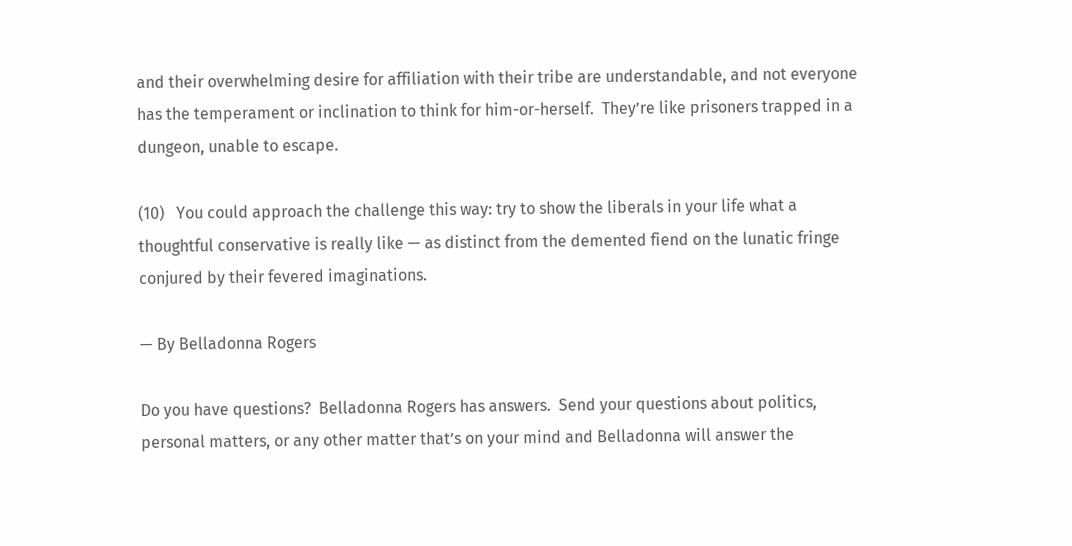and their overwhelming desire for affiliation with their tribe are understandable, and not everyone has the temperament or inclination to think for him-or-herself.  They’re like prisoners trapped in a dungeon, unable to escape.

(10)   You could approach the challenge this way: try to show the liberals in your life what a thoughtful conservative is really like — as distinct from the demented fiend on the lunatic fringe conjured by their fevered imaginations.

— By Belladonna Rogers

Do you have questions?  Belladonna Rogers has answers.  Send your questions about politics, personal matters, or any other matter that’s on your mind and Belladonna will answer the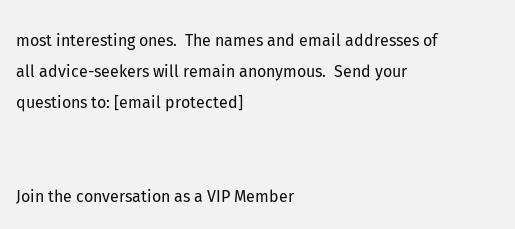most interesting ones.  The names and email addresses of all advice-seekers will remain anonymous.  Send your questions to: [email protected]


Join the conversation as a VIP Member